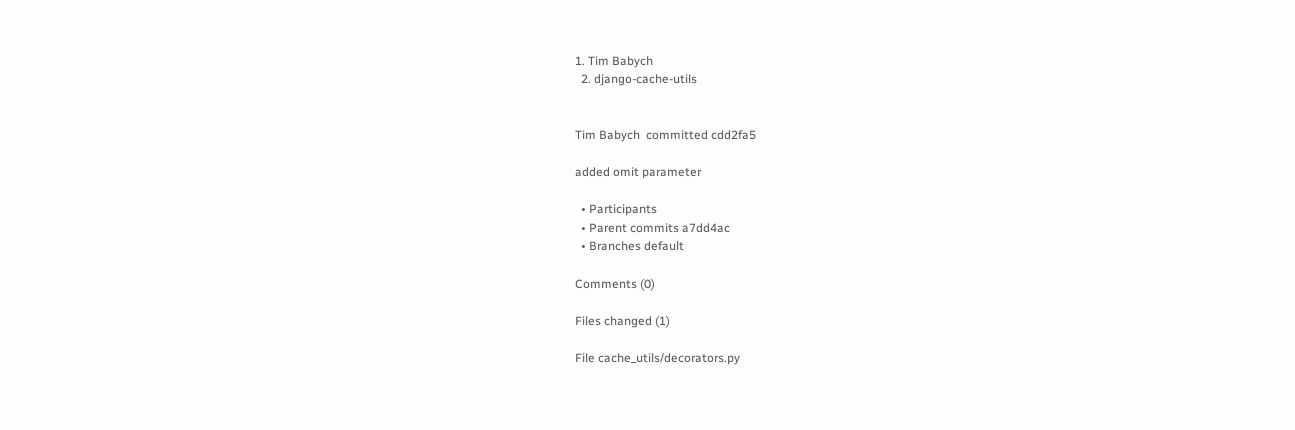1. Tim Babych
  2. django-cache-utils


Tim Babych  committed cdd2fa5

added omit parameter

  • Participants
  • Parent commits a7dd4ac
  • Branches default

Comments (0)

Files changed (1)

File cache_utils/decorators.py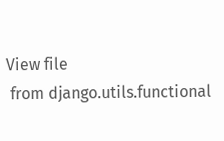View file
 from django.utils.functional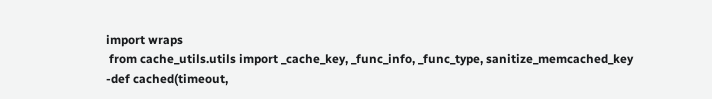import wraps
 from cache_utils.utils import _cache_key, _func_info, _func_type, sanitize_memcached_key
-def cached(timeout,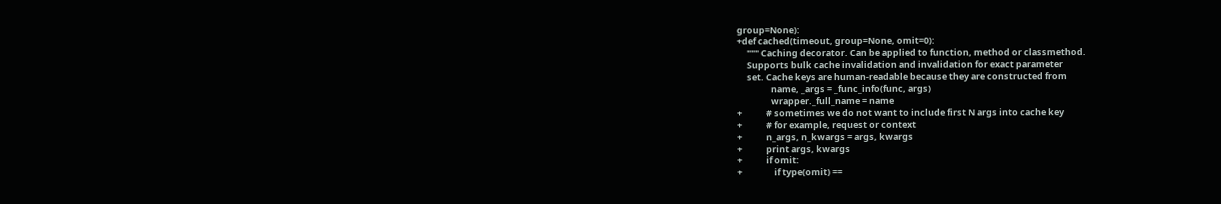group=None):
+def cached(timeout, group=None, omit=0):
     """ Caching decorator. Can be applied to function, method or classmethod.
     Supports bulk cache invalidation and invalidation for exact parameter
     set. Cache keys are human-readable because they are constructed from
                 name, _args = _func_info(func, args)
                 wrapper._full_name = name
+            # sometimes we do not want to include first N args into cache key
+            # for example, request or context
+            n_args, n_kwargs = args, kwargs
+            print args, kwargs
+            if omit:
+                if type(omit) ==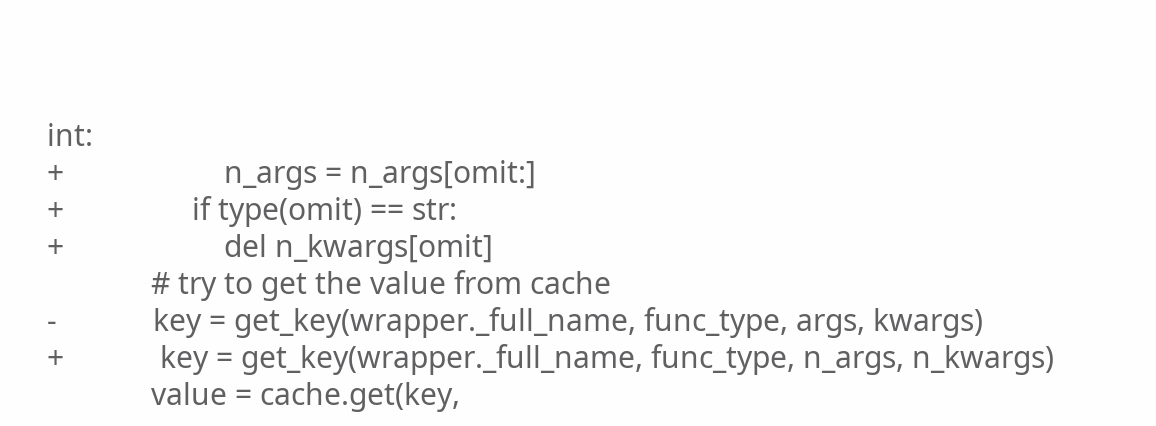int:
+                    n_args = n_args[omit:]
+                if type(omit) == str:
+                    del n_kwargs[omit]
             # try to get the value from cache
-            key = get_key(wrapper._full_name, func_type, args, kwargs)
+            key = get_key(wrapper._full_name, func_type, n_args, n_kwargs)
             value = cache.get(key,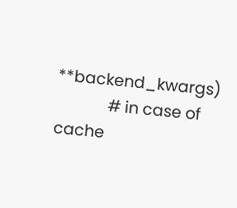**backend_kwargs)
             # in case of cache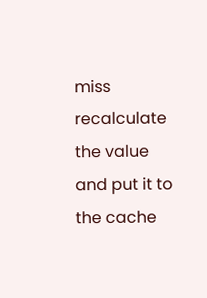miss recalculate the value and put it to the cache